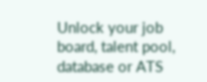Unlock your job board, talent pool, database or ATS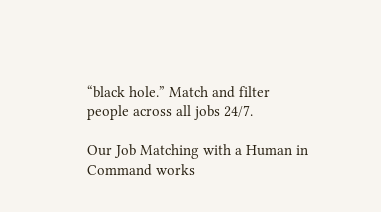“black hole.” Match and filter people across all jobs 24/7.

Our Job Matching with a Human in Command works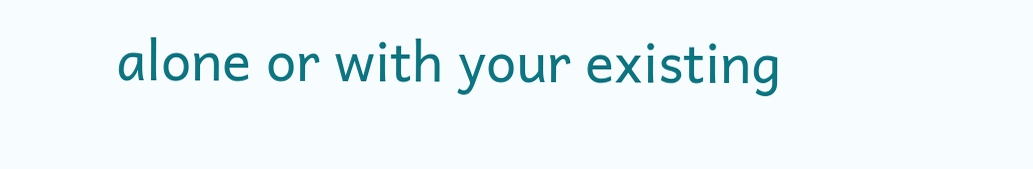alone or with your existing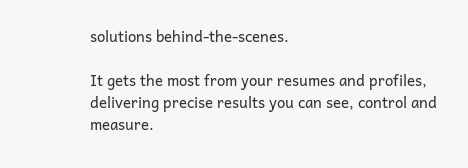solutions behind-the-scenes.

It gets the most from your resumes and profiles, delivering precise results you can see, control and measure.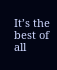It’s the best of all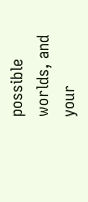possible worlds, and your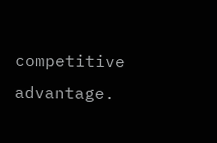competitive advantage.